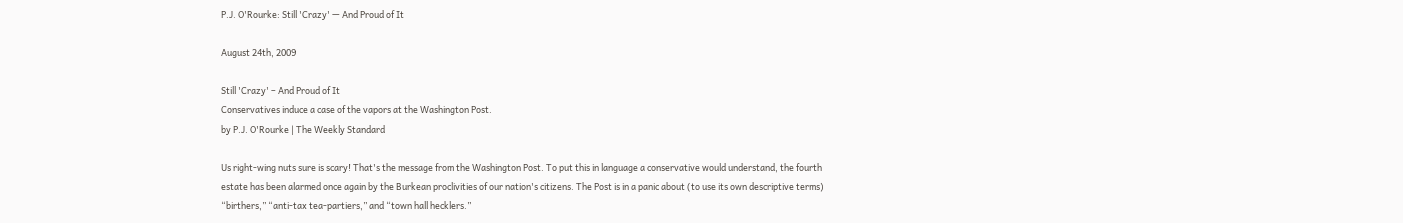P.J. O'Rourke: Still 'Crazy' — And Proud of It

August 24th, 2009

Still 'Crazy' – And Proud of It
Conservatives induce a case of the vapors at the Washington Post.
by P.J. O'Rourke | The Weekly Standard

Us right-wing nuts sure is scary! That's the message from the Washington Post. To put this in language a conservative would understand, the fourth estate has been alarmed once again by the Burkean proclivities of our nation's citizens. The Post is in a panic about (to use its own descriptive terms) “birthers,” “anti-tax tea-partiers,” and “town hall hecklers.”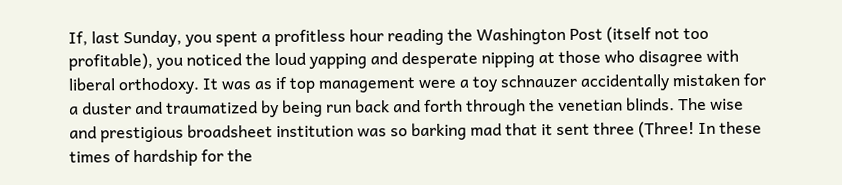If, last Sunday, you spent a profitless hour reading the Washington Post (itself not too profitable), you noticed the loud yapping and desperate nipping at those who disagree with liberal orthodoxy. It was as if top management were a toy schnauzer accidentally mistaken for a duster and traumatized by being run back and forth through the venetian blinds. The wise and prestigious broadsheet institution was so barking mad that it sent three (Three! In these times of hardship for the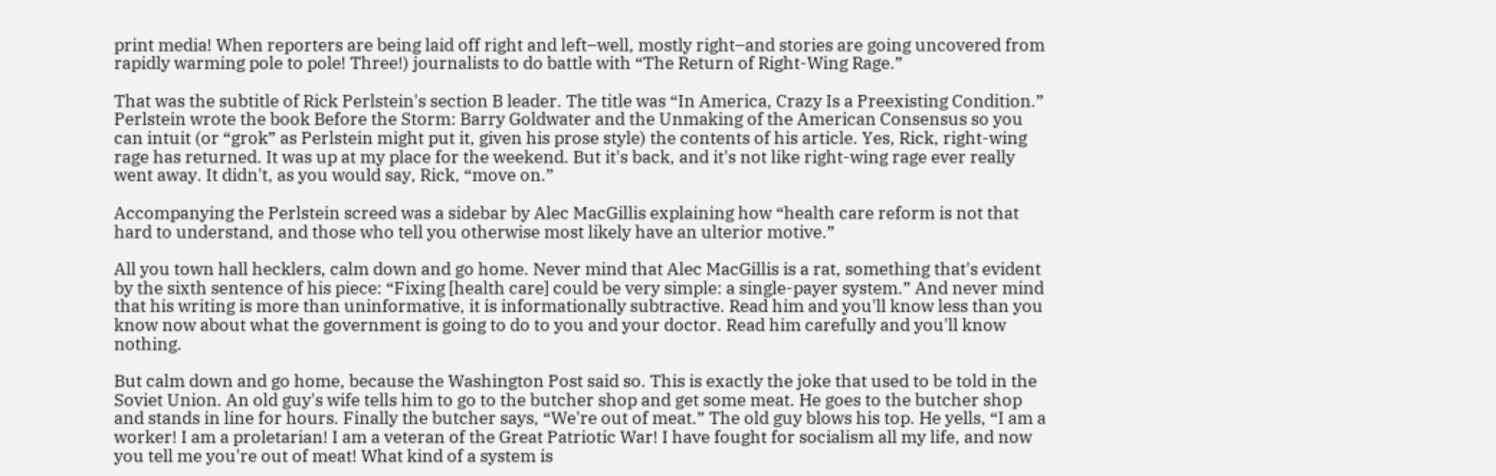print media! When reporters are being laid off right and left–well, mostly right–and stories are going uncovered from rapidly warming pole to pole! Three!) journalists to do battle with “The Return of Right-Wing Rage.”

That was the subtitle of Rick Perlstein's section B leader. The title was “In America, Crazy Is a Preexisting Condition.” Perlstein wrote the book Before the Storm: Barry Goldwater and the Unmaking of the American Consensus so you can intuit (or “grok” as Perlstein might put it, given his prose style) the contents of his article. Yes, Rick, right-wing rage has returned. It was up at my place for the weekend. But it's back, and it's not like right-wing rage ever really went away. It didn't, as you would say, Rick, “move on.”

Accompanying the Perlstein screed was a sidebar by Alec MacGillis explaining how “health care reform is not that hard to understand, and those who tell you otherwise most likely have an ulterior motive.”

All you town hall hecklers, calm down and go home. Never mind that Alec MacGillis is a rat, something that's evident by the sixth sentence of his piece: “Fixing [health care] could be very simple: a single-payer system.” And never mind that his writing is more than uninformative, it is informationally subtractive. Read him and you'll know less than you know now about what the government is going to do to you and your doctor. Read him carefully and you'll know nothing.

But calm down and go home, because the Washington Post said so. This is exactly the joke that used to be told in the Soviet Union. An old guy's wife tells him to go to the butcher shop and get some meat. He goes to the butcher shop and stands in line for hours. Finally the butcher says, “We're out of meat.” The old guy blows his top. He yells, “I am a worker! I am a proletarian! I am a veteran of the Great Patriotic War! I have fought for socialism all my life, and now you tell me you're out of meat! What kind of a system is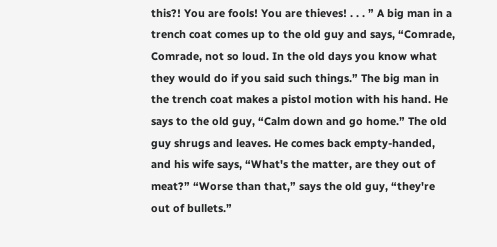this?! You are fools! You are thieves! . . . ” A big man in a trench coat comes up to the old guy and says, “Comrade, Comrade, not so loud. In the old days you know what they would do if you said such things.” The big man in the trench coat makes a pistol motion with his hand. He says to the old guy, “Calm down and go home.” The old guy shrugs and leaves. He comes back empty-handed, and his wife says, “What's the matter, are they out of meat?” “Worse than that,” says the old guy, “they're out of bullets.”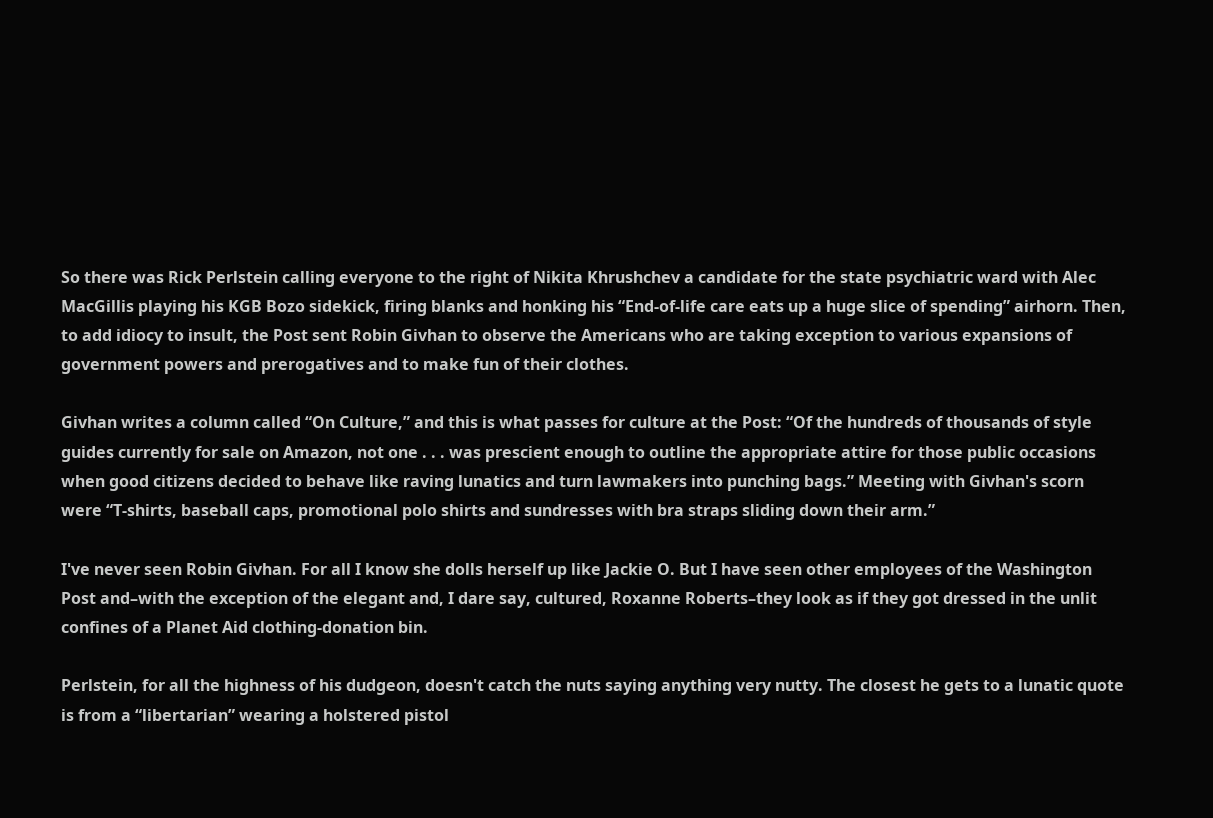So there was Rick Perlstein calling everyone to the right of Nikita Khrushchev a candidate for the state psychiatric ward with Alec MacGillis playing his KGB Bozo sidekick, firing blanks and honking his “End-of-life care eats up a huge slice of spending” airhorn. Then, to add idiocy to insult, the Post sent Robin Givhan to observe the Americans who are taking exception to various expansions of government powers and prerogatives and to make fun of their clothes.

Givhan writes a column called “On Culture,” and this is what passes for culture at the Post: “Of the hundreds of thousands of style guides currently for sale on Amazon, not one . . . was prescient enough to outline the appropriate attire for those public occasions when good citizens decided to behave like raving lunatics and turn lawmakers into punching bags.” Meeting with Givhan's scorn were “T-shirts, baseball caps, promotional polo shirts and sundresses with bra straps sliding down their arm.”

I've never seen Robin Givhan. For all I know she dolls herself up like Jackie O. But I have seen other employees of the Washington Post and–with the exception of the elegant and, I dare say, cultured, Roxanne Roberts–they look as if they got dressed in the unlit confines of a Planet Aid clothing-donation bin.

Perlstein, for all the highness of his dudgeon, doesn't catch the nuts saying anything very nutty. The closest he gets to a lunatic quote is from a “libertarian” wearing a holstered pistol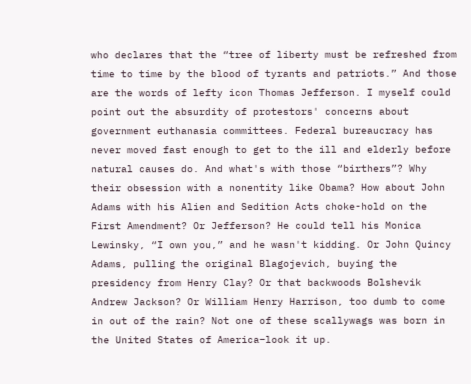who declares that the “tree of liberty must be refreshed from time to time by the blood of tyrants and patriots.” And those are the words of lefty icon Thomas Jefferson. I myself could point out the absurdity of protestors' concerns about government euthanasia committees. Federal bureaucracy has never moved fast enough to get to the ill and elderly before natural causes do. And what's with those “birthers”? Why their obsession with a nonentity like Obama? How about John Adams with his Alien and Sedition Acts choke-hold on the First Amendment? Or Jefferson? He could tell his Monica Lewinsky, “I own you,” and he wasn't kidding. Or John Quincy Adams, pulling the original Blagojevich, buying the presidency from Henry Clay? Or that backwoods Bolshevik Andrew Jackson? Or William Henry Harrison, too dumb to come in out of the rain? Not one of these scallywags was born in the United States of America–look it up.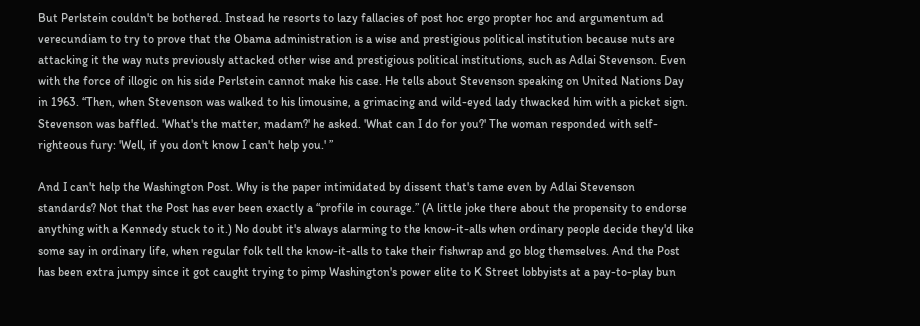But Perlstein couldn't be bothered. Instead he resorts to lazy fallacies of post hoc ergo propter hoc and argumentum ad verecundiam to try to prove that the Obama administration is a wise and prestigious political institution because nuts are attacking it the way nuts previously attacked other wise and prestigious political institutions, such as Adlai Stevenson. Even with the force of illogic on his side Perlstein cannot make his case. He tells about Stevenson speaking on United Nations Day in 1963. “Then, when Stevenson was walked to his limousine, a grimacing and wild-eyed lady thwacked him with a picket sign. Stevenson was baffled. 'What's the matter, madam?' he asked. 'What can I do for you?' The woman responded with self-righteous fury: 'Well, if you don't know I can't help you.' ”

And I can't help the Washington Post. Why is the paper intimidated by dissent that's tame even by Adlai Stevenson standards? Not that the Post has ever been exactly a “profile in courage.” (A little joke there about the propensity to endorse anything with a Kennedy stuck to it.) No doubt it's always alarming to the know-it-alls when ordinary people decide they'd like some say in ordinary life, when regular folk tell the know-it-alls to take their fishwrap and go blog themselves. And the Post has been extra jumpy since it got caught trying to pimp Washington's power elite to K Street lobbyists at a pay-to-play bun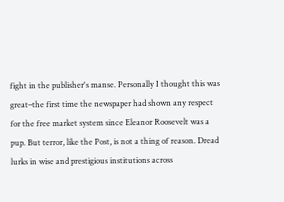fight in the publisher's manse. Personally I thought this was great–the first time the newspaper had shown any respect for the free market system since Eleanor Roosevelt was a pup. But terror, like the Post, is not a thing of reason. Dread lurks in wise and prestigious institutions across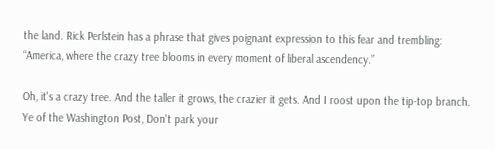the land. Rick Perlstein has a phrase that gives poignant expression to this fear and trembling: “America, where the crazy tree blooms in every moment of liberal ascendency.”

Oh, it's a crazy tree. And the taller it grows, the crazier it gets. And I roost upon the tip-top branch. Ye of the Washington Post, Don't park your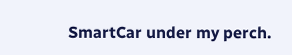SmartCar under my perch.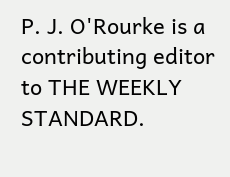P. J. O'Rourke is a contributing editor to THE WEEKLY STANDARD.